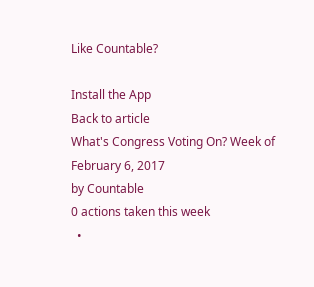Like Countable?

Install the App
Back to article
What's Congress Voting On? Week of February 6, 2017
by Countable
0 actions taken this week
  •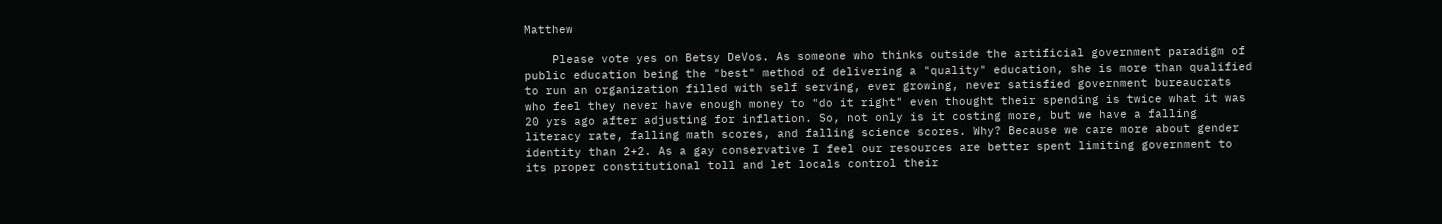Matthew

    Please vote yes on Betsy DeVos. As someone who thinks outside the artificial government paradigm of public education being the "best" method of delivering a "quality" education, she is more than qualified to run an organization filled with self serving, ever growing, never satisfied government bureaucrats who feel they never have enough money to "do it right" even thought their spending is twice what it was 20 yrs ago after adjusting for inflation. So, not only is it costing more, but we have a falling literacy rate, falling math scores, and falling science scores. Why? Because we care more about gender identity than 2+2. As a gay conservative I feel our resources are better spent limiting government to its proper constitutional toll and let locals control their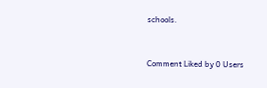schools.


Comment Liked by 0 Users